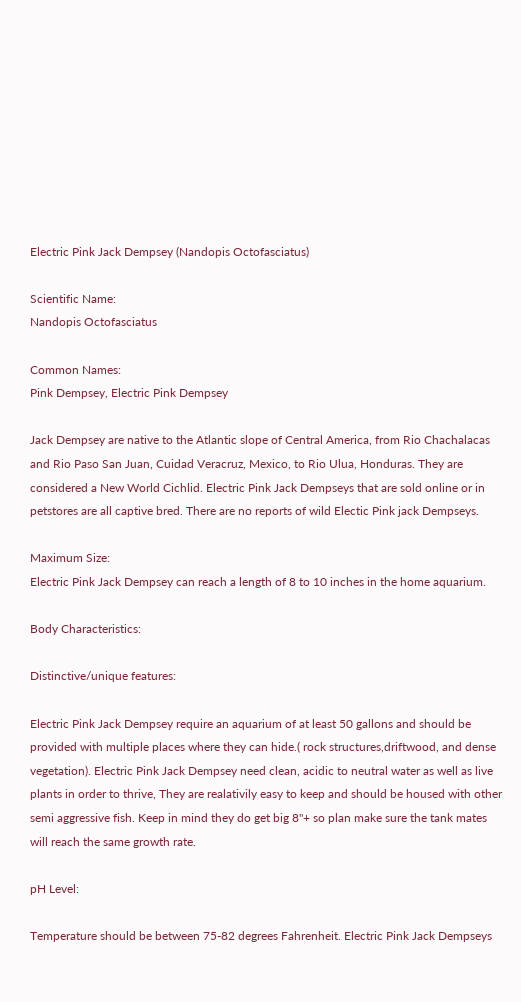Electric Pink Jack Dempsey (Nandopis Octofasciatus)

Scientific Name:
Nandopis Octofasciatus

Common Names:
Pink Dempsey, Electric Pink Dempsey

Jack Dempsey are native to the Atlantic slope of Central America, from Rio Chachalacas and Rio Paso San Juan, Cuidad Veracruz, Mexico, to Rio Ulua, Honduras. They are considered a New World Cichlid. Electric Pink Jack Dempseys that are sold online or in petstores are all captive bred. There are no reports of wild Electic Pink jack Dempseys.

Maximum Size:
Electric Pink Jack Dempsey can reach a length of 8 to 10 inches in the home aquarium.

Body Characteristics:

Distinctive/unique features:

Electric Pink Jack Dempsey require an aquarium of at least 50 gallons and should be provided with multiple places where they can hide.( rock structures,driftwood, and dense vegetation). Electric Pink Jack Dempsey need clean, acidic to neutral water as well as live plants in order to thrive, They are realativily easy to keep and should be housed with other semi aggressive fish. Keep in mind they do get big 8"+ so plan make sure the tank mates will reach the same growth rate.

pH Level:

Temperature should be between 75-82 degrees Fahrenheit. Electric Pink Jack Dempseys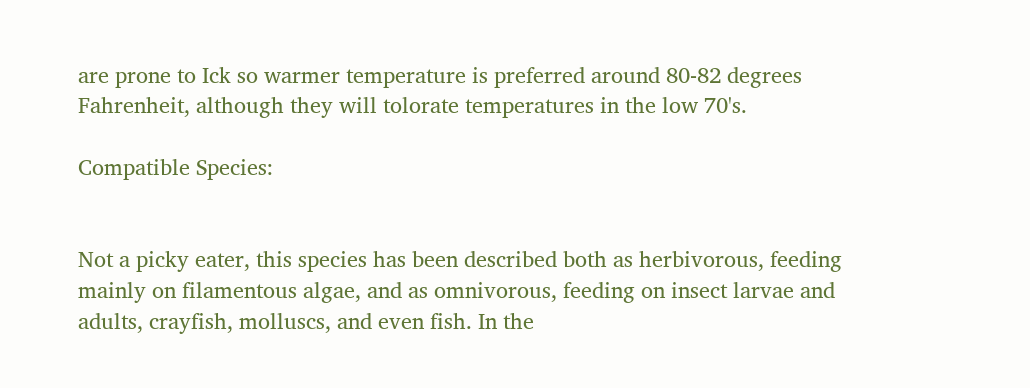are prone to Ick so warmer temperature is preferred around 80-82 degrees Fahrenheit, although they will tolorate temperatures in the low 70's.

Compatible Species:


Not a picky eater, this species has been described both as herbivorous, feeding mainly on filamentous algae, and as omnivorous, feeding on insect larvae and adults, crayfish, molluscs, and even fish. In the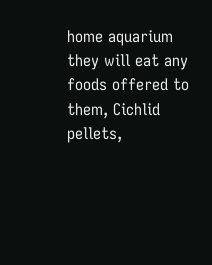home aquarium they will eat any foods offered to them, Cichlid pellets,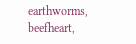earthworms, beefheart,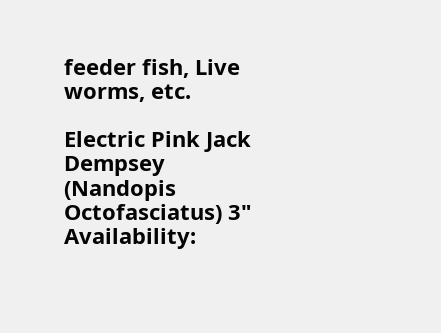feeder fish, Live worms, etc.

Electric Pink Jack Dempsey (Nandopis Octofasciatus) 3"
Availability: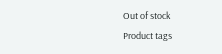Out of stock
Product tags